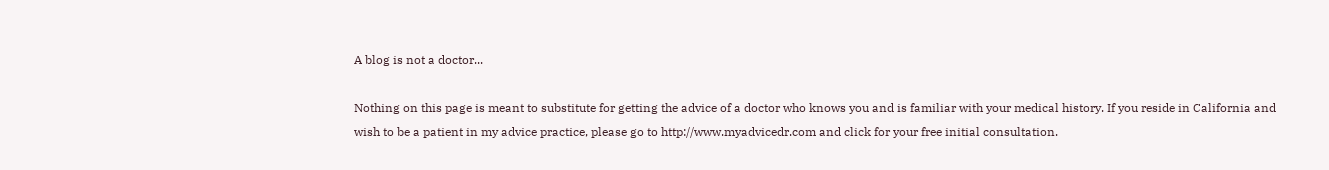A blog is not a doctor...

Nothing on this page is meant to substitute for getting the advice of a doctor who knows you and is familiar with your medical history. If you reside in California and wish to be a patient in my advice practice, please go to http://www.myadvicedr.com and click for your free initial consultation.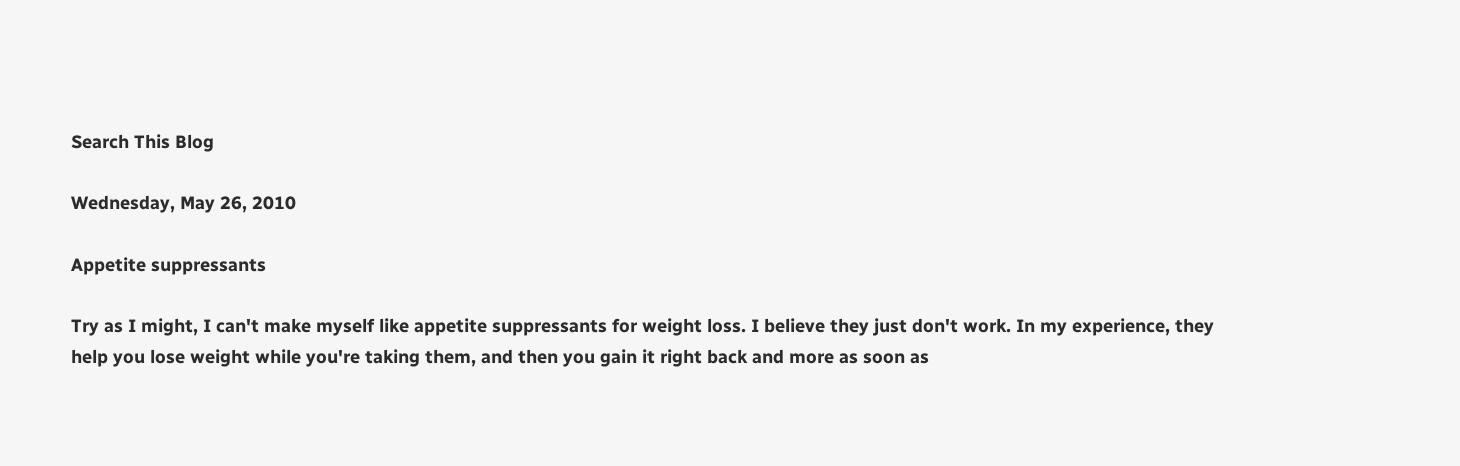Search This Blog

Wednesday, May 26, 2010

Appetite suppressants

Try as I might, I can't make myself like appetite suppressants for weight loss. I believe they just don't work. In my experience, they help you lose weight while you're taking them, and then you gain it right back and more as soon as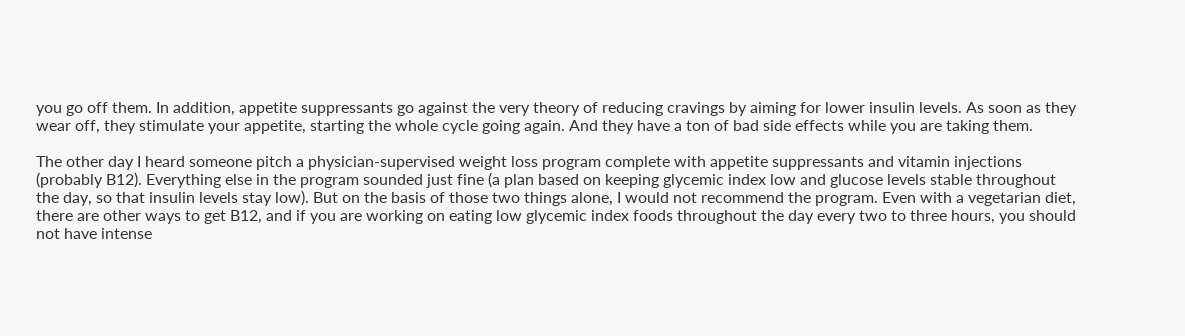you go off them. In addition, appetite suppressants go against the very theory of reducing cravings by aiming for lower insulin levels. As soon as they wear off, they stimulate your appetite, starting the whole cycle going again. And they have a ton of bad side effects while you are taking them.

The other day I heard someone pitch a physician-supervised weight loss program complete with appetite suppressants and vitamin injections (probably B12). Everything else in the program sounded just fine (a plan based on keeping glycemic index low and glucose levels stable throughout the day, so that insulin levels stay low). But on the basis of those two things alone, I would not recommend the program. Even with a vegetarian diet, there are other ways to get B12, and if you are working on eating low glycemic index foods throughout the day every two to three hours, you should not have intense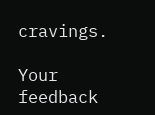cravings.

Your feedback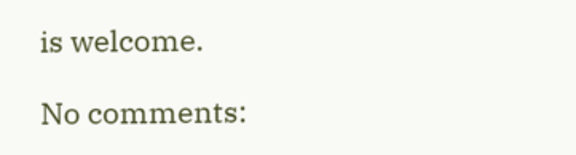is welcome.

No comments: